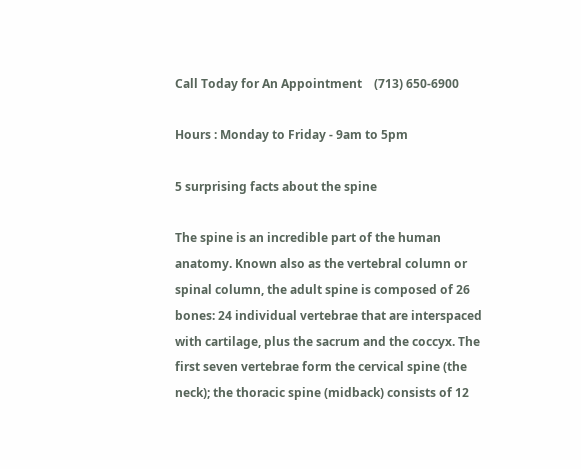Call Today for An Appointment    (713) 650-6900

Hours : Monday to Friday - 9am to 5pm

5 surprising facts about the spine

The spine is an incredible part of the human anatomy. Known also as the vertebral column or spinal column, the adult spine is composed of 26 bones: 24 individual vertebrae that are interspaced with cartilage, plus the sacrum and the coccyx. The first seven vertebrae form the cervical spine (the neck); the thoracic spine (midback) consists of 12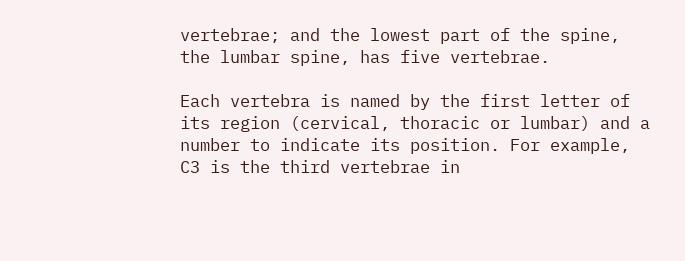vertebrae; and the lowest part of the spine, the lumbar spine, has five vertebrae.

Each vertebra is named by the first letter of its region (cervical, thoracic or lumbar) and a number to indicate its position. For example, C3 is the third vertebrae in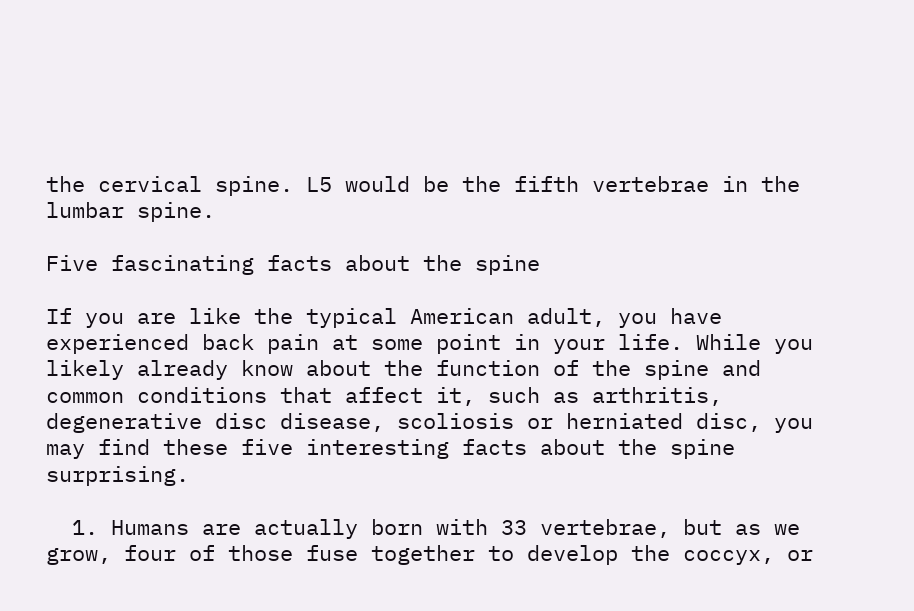the cervical spine. L5 would be the fifth vertebrae in the lumbar spine.

Five fascinating facts about the spine

If you are like the typical American adult, you have experienced back pain at some point in your life. While you likely already know about the function of the spine and common conditions that affect it, such as arthritis, degenerative disc disease, scoliosis or herniated disc, you may find these five interesting facts about the spine surprising.

  1. Humans are actually born with 33 vertebrae, but as we grow, four of those fuse together to develop the coccyx, or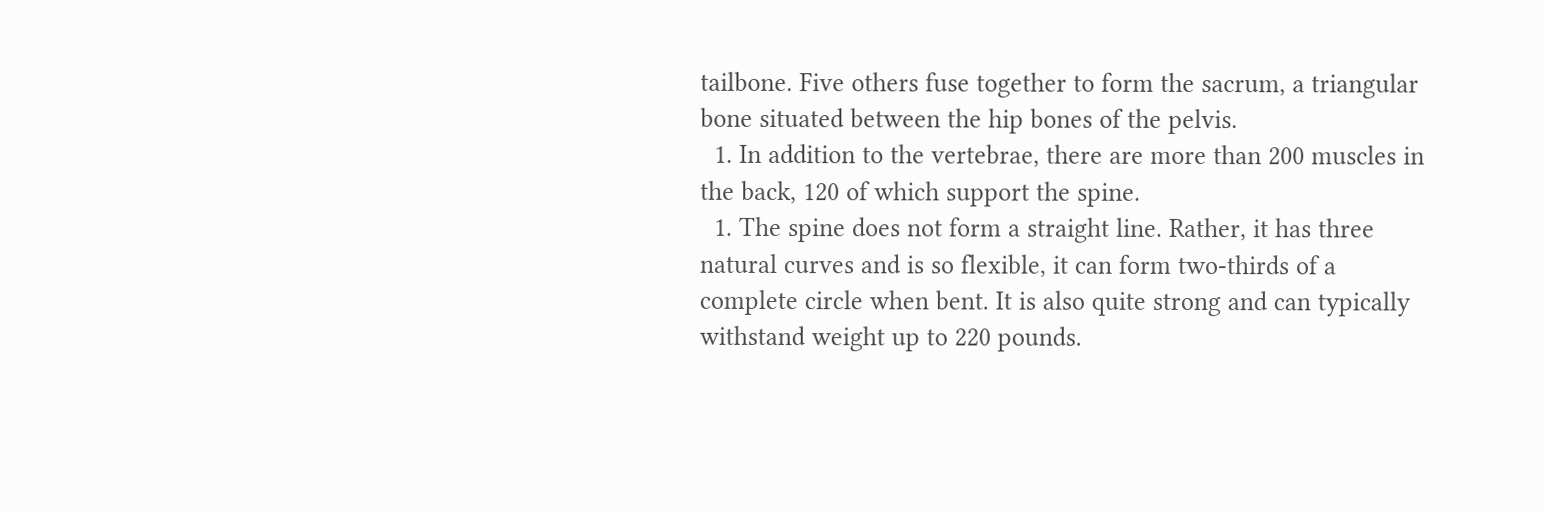tailbone. Five others fuse together to form the sacrum, a triangular bone situated between the hip bones of the pelvis.
  1. In addition to the vertebrae, there are more than 200 muscles in the back, 120 of which support the spine.
  1. The spine does not form a straight line. Rather, it has three natural curves and is so flexible, it can form two-thirds of a complete circle when bent. It is also quite strong and can typically withstand weight up to 220 pounds.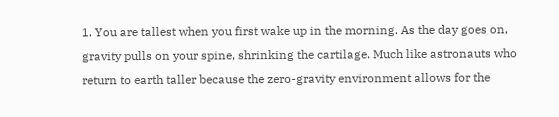1. You are tallest when you first wake up in the morning. As the day goes on, gravity pulls on your spine, shrinking the cartilage. Much like astronauts who return to earth taller because the zero-gravity environment allows for the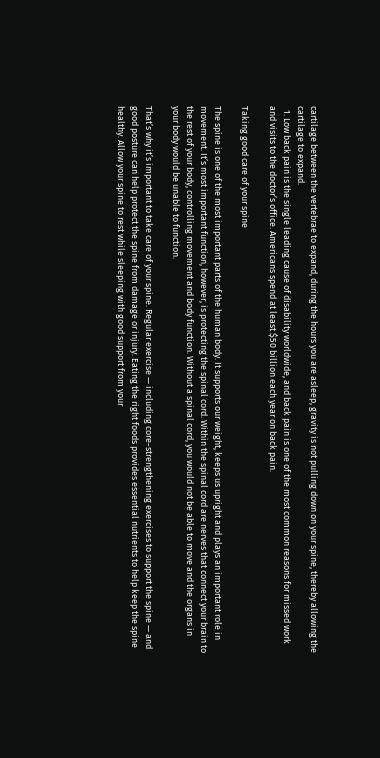cartilage between the vertebrae to expand, during the hours you are asleep, gravity is not pulling down on your spine, thereby allowing the cartilage to expand.
  1. Low back pain is the single leading cause of disability worldwide, and back pain is one of the most common reasons for missed work and visits to the doctor’s office. Americans spend at least $50 billion each year on back pain.

Taking good care of your spine

The spine is one of the most important parts of the human body. It supports our weight, keeps us upright and plays an important role in movement. It’s most important function, however, is protecting the spinal cord. Within the spinal cord are nerves that connect your brain to the rest of your body, controlling movement and body function. Without a spinal cord, you would not be able to move and the organs in your body would be unable to function.

That’s why it’s important to take care of your spine. Regular exercise — including core-strengthening exercises to support the spine — and good posture can help protect the spine from damage or injury. Eating the right foods provides essential nutrients to help keep the spine healthy. Allow your spine to rest while sleeping with good support from your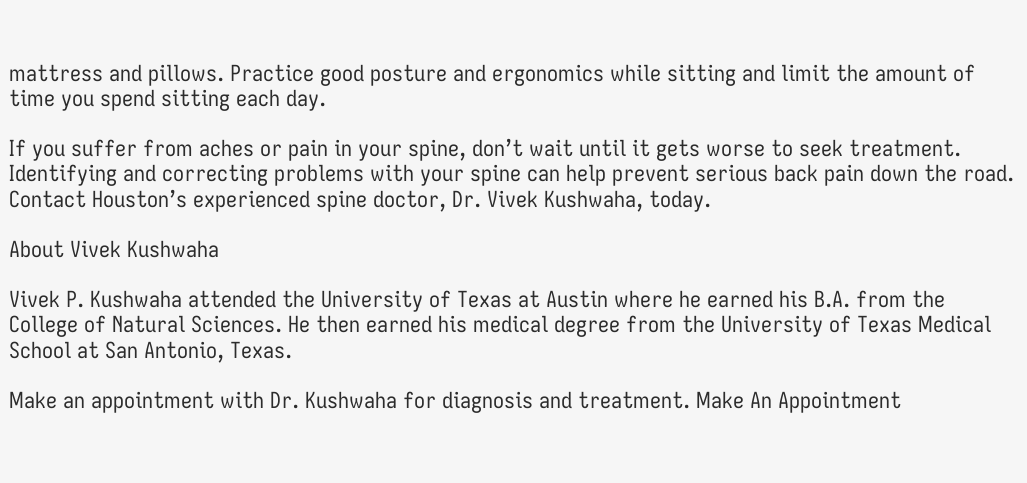mattress and pillows. Practice good posture and ergonomics while sitting and limit the amount of time you spend sitting each day.

If you suffer from aches or pain in your spine, don’t wait until it gets worse to seek treatment. Identifying and correcting problems with your spine can help prevent serious back pain down the road. Contact Houston’s experienced spine doctor, Dr. Vivek Kushwaha, today.

About Vivek Kushwaha

Vivek P. Kushwaha attended the University of Texas at Austin where he earned his B.A. from the College of Natural Sciences. He then earned his medical degree from the University of Texas Medical School at San Antonio, Texas.

Make an appointment with Dr. Kushwaha for diagnosis and treatment. Make An Appointment